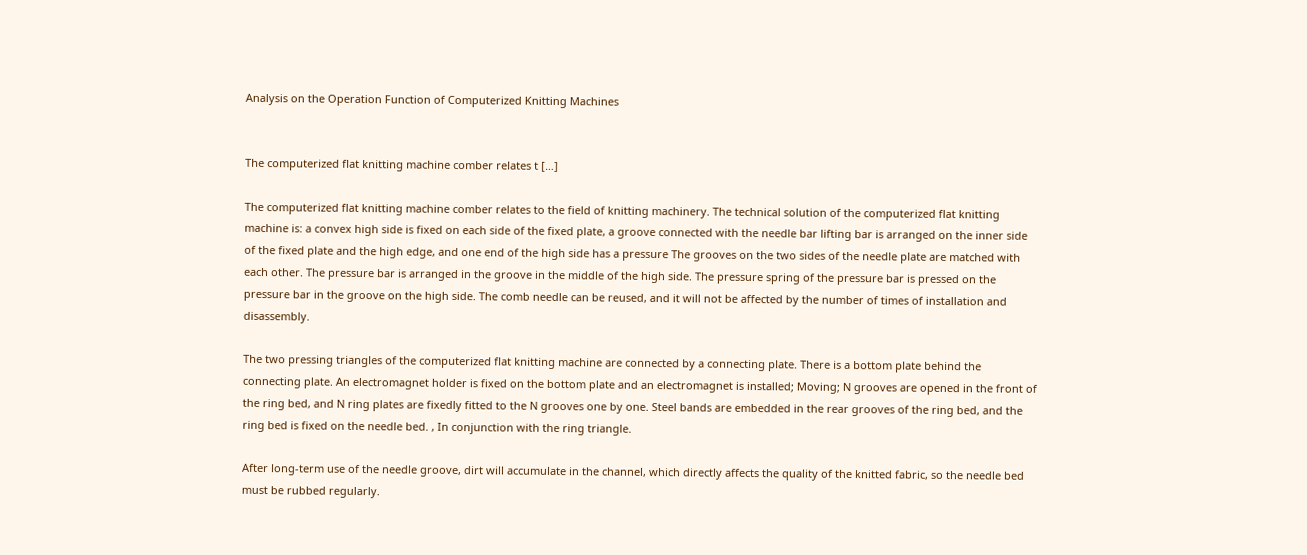Analysis on the Operation Function of Computerized Knitting Machines


The computerized flat knitting machine comber relates t […]

The computerized flat knitting machine comber relates to the field of knitting machinery. The technical solution of the computerized flat knitting machine is: a convex high side is fixed on each side of the fixed plate, a groove connected with the needle bar lifting bar is arranged on the inner side of the fixed plate and the high edge, and one end of the high side has a pressure The grooves on the two sides of the needle plate are matched with each other. The pressure bar is arranged in the groove in the middle of the high side. The pressure spring of the pressure bar is pressed on the pressure bar in the groove on the high side. The comb needle can be reused, and it will not be affected by the number of times of installation and disassembly.

The two pressing triangles of the computerized flat knitting machine are connected by a connecting plate. There is a bottom plate behind the connecting plate. An electromagnet holder is fixed on the bottom plate and an electromagnet is installed; Moving; N grooves are opened in the front of the ring bed, and N ring plates are fixedly fitted to the N grooves one by one. Steel bands are embedded in the rear grooves of the ring bed, and the ring bed is fixed on the needle bed. , In conjunction with the ring triangle.

After long-term use of the needle groove, dirt will accumulate in the channel, which directly affects the quality of the knitted fabric, so the needle bed must be rubbed regularly.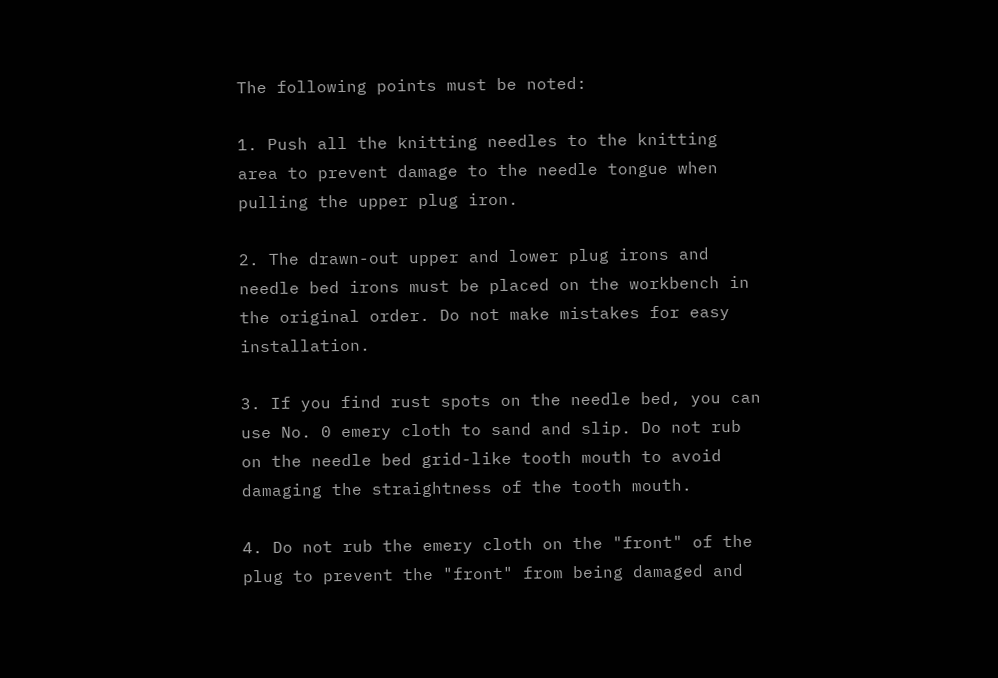The following points must be noted:

1. Push all the knitting needles to the knitting area to prevent damage to the needle tongue when pulling the upper plug iron.

2. The drawn-out upper and lower plug irons and needle bed irons must be placed on the workbench in the original order. Do not make mistakes for easy installation.

3. If you find rust spots on the needle bed, you can use No. 0 emery cloth to sand and slip. Do not rub on the needle bed grid-like tooth mouth to avoid damaging the straightness of the tooth mouth.

4. Do not rub the emery cloth on the "front" of the plug to prevent the "front" from being damaged and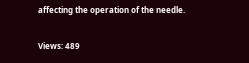affecting the operation of the needle.

Views: 489